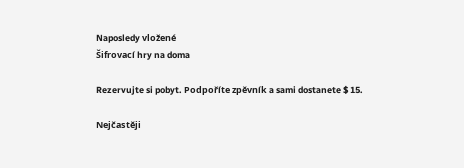Naposledy vložené
Šifrovací hry na doma

Rezervujte si pobyt. Podpoříte zpěvník a sami dostanete $ 15.

Nejčastěji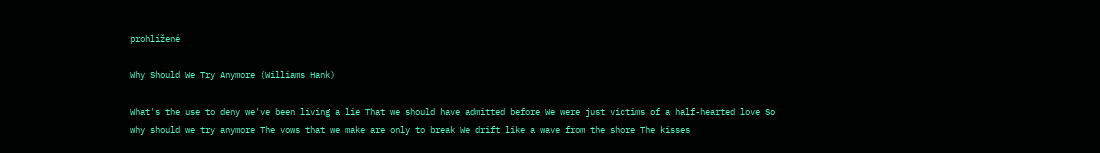prohlížené

Why Should We Try Anymore (Williams Hank)

What's the use to deny we've been living a lie That we should have admitted before We were just victims of a half-hearted love So why should we try anymore The vows that we make are only to break We drift like a wave from the shore The kisses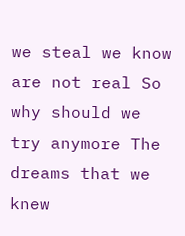we steal we know are not real So why should we try anymore The dreams that we knew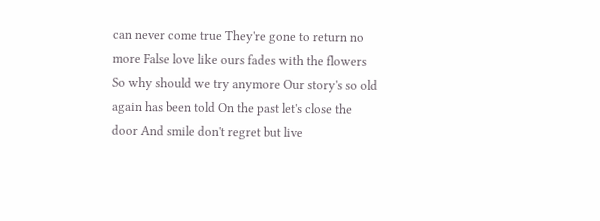can never come true They're gone to return no more False love like ours fades with the flowers So why should we try anymore Our story's so old again has been told On the past let's close the door And smile don't regret but live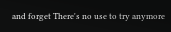and forget There's no use to try anymore